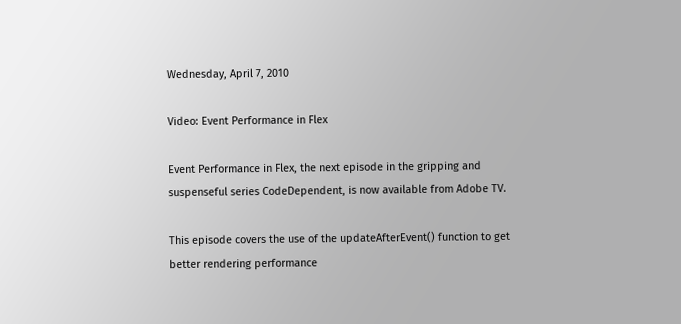Wednesday, April 7, 2010

Video: Event Performance in Flex

Event Performance in Flex, the next episode in the gripping and suspenseful series CodeDependent, is now available from Adobe TV.

This episode covers the use of the updateAfterEvent() function to get better rendering performance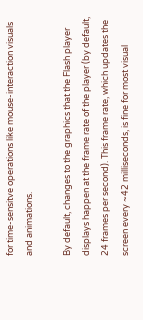for time-sensitve operations like mouse-interaction visuals and animations.

By default, changes to the graphics that the Flash player displays happen at the frame rate of the player (by default, 24 frames per second). This frame rate, which updates the screen every ~42 milliseconds, is fine for most visual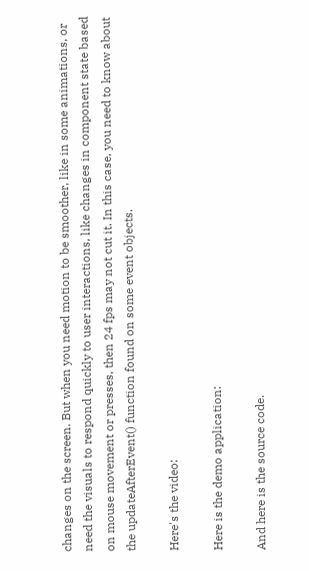changes on the screen. But when you need motion to be smoother, like in some animations, or need the visuals to respond quickly to user interactions, like changes in component state based on mouse movement or presses, then 24 fps may not cut it. In this case, you need to know about the updateAfterEvent() function found on some event objects.

Here's the video:

Here is the demo application:

And here is the source code.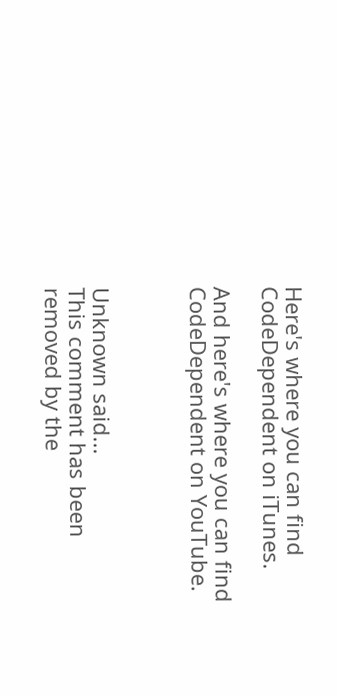Here's where you can find CodeDependent on iTunes.

And here's where you can find CodeDependent on YouTube.



Unknown said...
This comment has been removed by the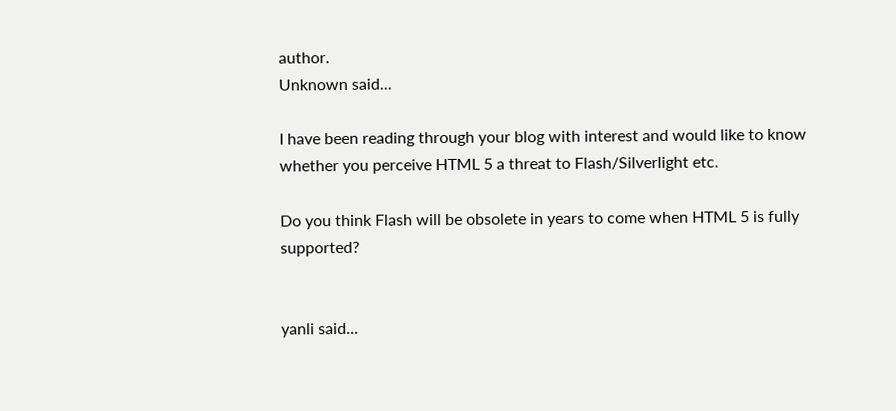author.
Unknown said...

I have been reading through your blog with interest and would like to know whether you perceive HTML 5 a threat to Flash/Silverlight etc.

Do you think Flash will be obsolete in years to come when HTML 5 is fully supported?


yanli said...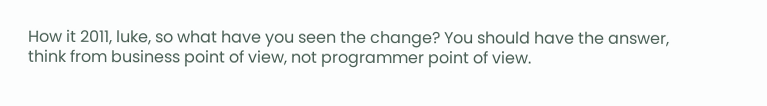How it 2011, luke, so what have you seen the change? You should have the answer, think from business point of view, not programmer point of view.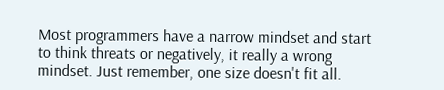Most programmers have a narrow mindset and start to think threats or negatively, it really a wrong mindset. Just remember, one size doesn't fit all.